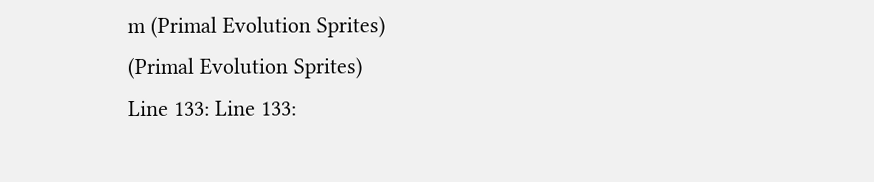m (Primal Evolution Sprites)
(Primal Evolution Sprites)
Line 133: Line 133: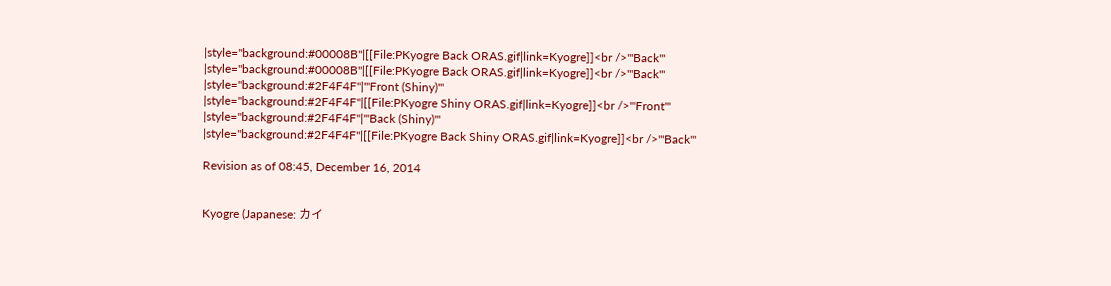|style="background:#00008B"|[[File:PKyogre Back ORAS.gif|link=Kyogre]]<br />'''Back'''
|style="background:#00008B"|[[File:PKyogre Back ORAS.gif|link=Kyogre]]<br />'''Back'''
|style="background:#2F4F4F"|'''Front (Shiny)'''
|style="background:#2F4F4F"|[[File:PKyogre Shiny ORAS.gif|link=Kyogre]]<br />'''Front'''
|style="background:#2F4F4F"|'''Back (Shiny)'''
|style="background:#2F4F4F"|[[File:PKyogre Back Shiny ORAS.gif|link=Kyogre]]<br />'''Back'''

Revision as of 08:45, December 16, 2014


Kyogre (Japanese: カイ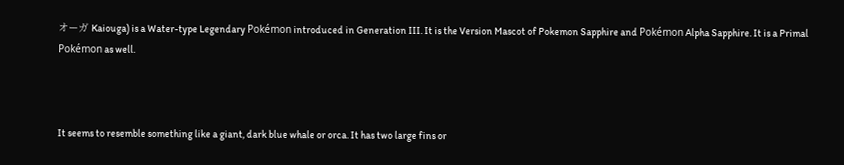オーガ Kaiouga) is a Water-type Legendary Pokémon introduced in Generation III. It is the Version Mascot of Pokemon Sapphire and Pokémon Alpha Sapphire. It is a Primal Pokémon as well.



It seems to resemble something like a giant, dark blue whale or orca. It has two large fins or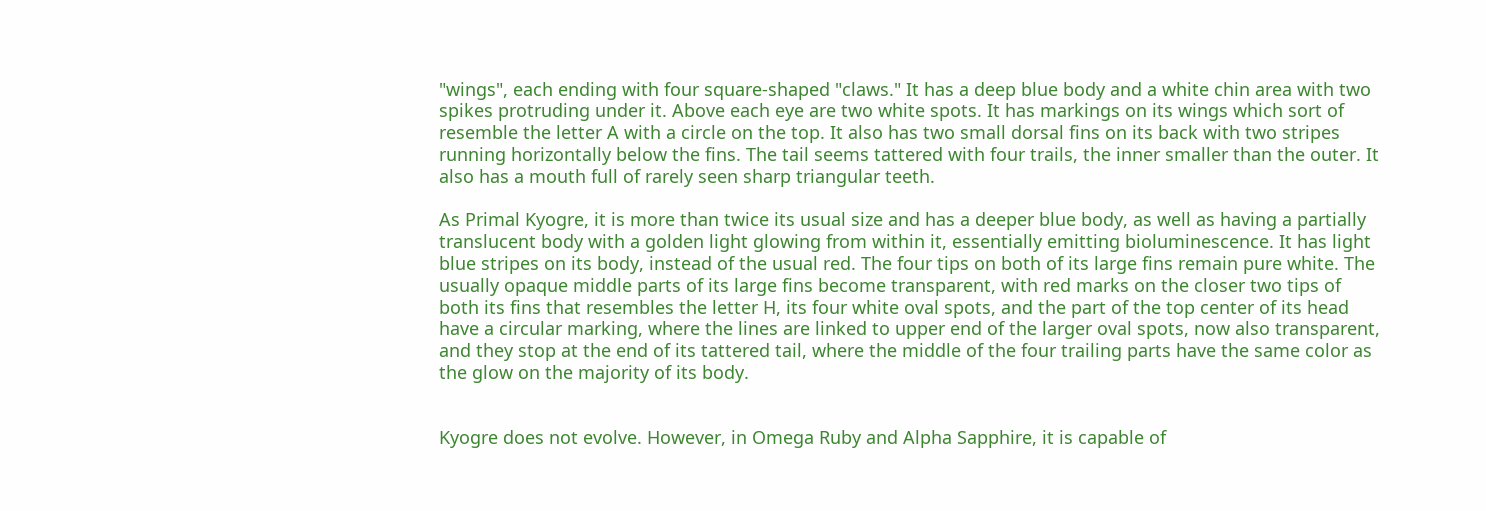"wings", each ending with four square-shaped "claws." It has a deep blue body and a white chin area with two spikes protruding under it. Above each eye are two white spots. It has markings on its wings which sort of resemble the letter A with a circle on the top. It also has two small dorsal fins on its back with two stripes running horizontally below the fins. The tail seems tattered with four trails, the inner smaller than the outer. It also has a mouth full of rarely seen sharp triangular teeth.

As Primal Kyogre, it is more than twice its usual size and has a deeper blue body, as well as having a partially translucent body with a golden light glowing from within it, essentially emitting bioluminescence. It has light blue stripes on its body, instead of the usual red. The four tips on both of its large fins remain pure white. The usually opaque middle parts of its large fins become transparent, with red marks on the closer two tips of both its fins that resembles the letter H, its four white oval spots, and the part of the top center of its head have a circular marking, where the lines are linked to upper end of the larger oval spots, now also transparent, and they stop at the end of its tattered tail, where the middle of the four trailing parts have the same color as the glow on the majority of its body.


Kyogre does not evolve. However, in Omega Ruby and Alpha Sapphire, it is capable of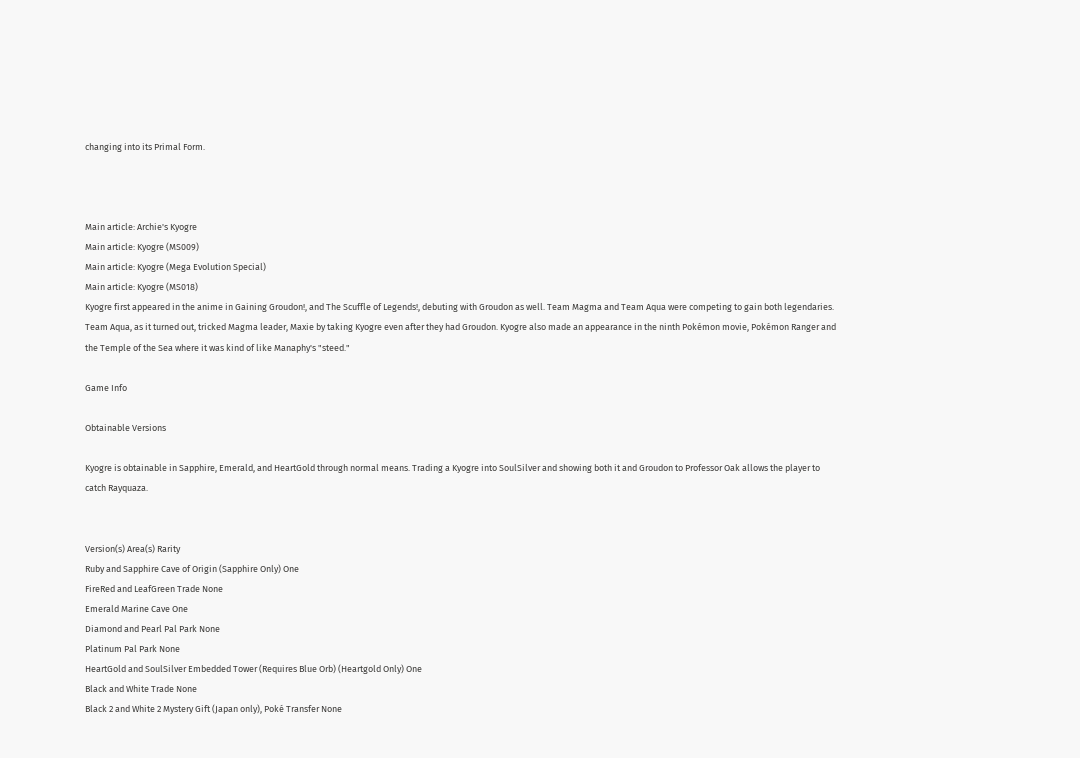changing into its Primal Form.



Main article: Archie's Kyogre
Main article: Kyogre (MS009)
Main article: Kyogre (Mega Evolution Special)
Main article: Kyogre (MS018)
Kyogre first appeared in the anime in Gaining Groudon!, and The Scuffle of Legends!, debuting with Groudon as well. Team Magma and Team Aqua were competing to gain both legendaries. Team Aqua, as it turned out, tricked Magma leader, Maxie by taking Kyogre even after they had Groudon. Kyogre also made an appearance in the ninth Pokémon movie, Pokémon Ranger and the Temple of the Sea where it was kind of like Manaphy's "steed."

Game Info

Obtainable Versions

Kyogre is obtainable in Sapphire, Emerald, and HeartGold through normal means. Trading a Kyogre into SoulSilver and showing both it and Groudon to Professor Oak allows the player to catch Rayquaza.


Version(s) Area(s) Rarity
Ruby and Sapphire Cave of Origin (Sapphire Only) One
FireRed and LeafGreen Trade None
Emerald Marine Cave One
Diamond and Pearl Pal Park None
Platinum Pal Park None
HeartGold and SoulSilver Embedded Tower (Requires Blue Orb) (Heartgold Only) One
Black and White Trade None
Black 2 and White 2 Mystery Gift (Japan only), Poké Transfer None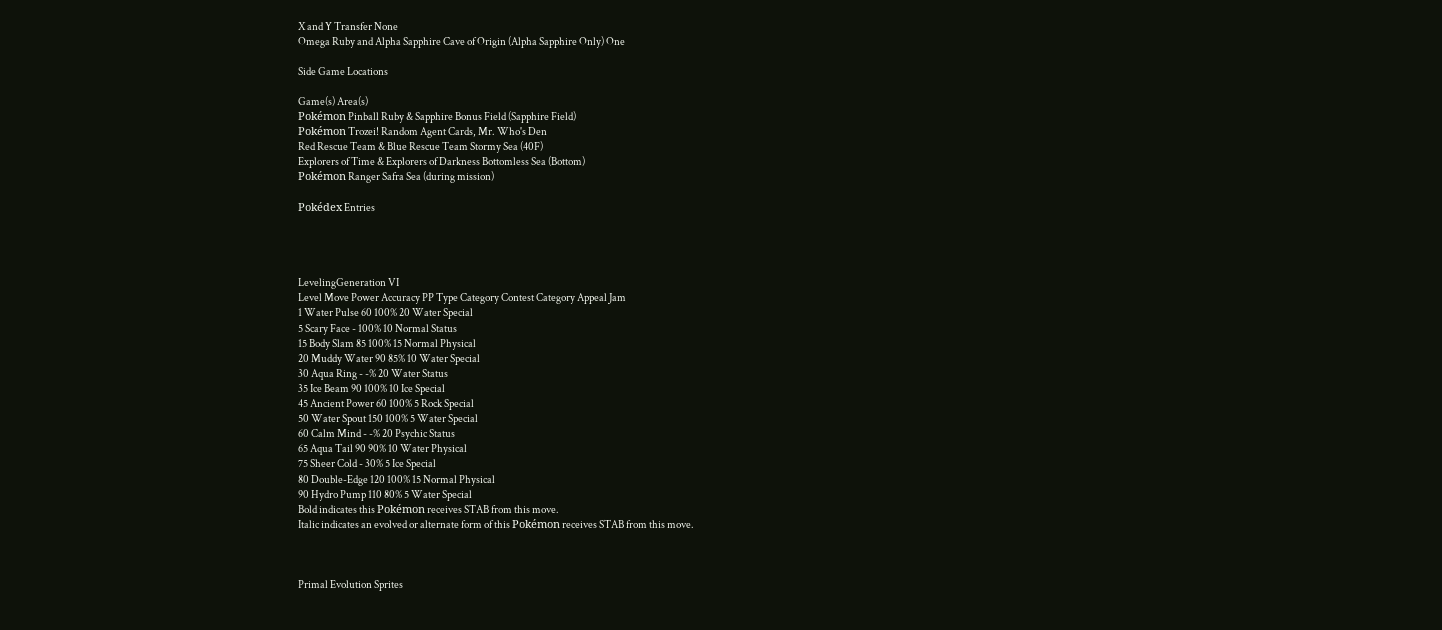X and Y Transfer None
Omega Ruby and Alpha Sapphire Cave of Origin (Alpha Sapphire Only) One

Side Game Locations

Game(s) Area(s)
Pokémon Pinball Ruby & Sapphire Bonus Field (Sapphire Field)
Pokémon Trozei! Random Agent Cards, Mr. Who's Den
Red Rescue Team & Blue Rescue Team Stormy Sea (40F)
Explorers of Time & Explorers of Darkness Bottomless Sea (Bottom)
Pokémon Ranger Safra Sea (during mission)

Pokédex Entries




LevelingGeneration VI
Level Move Power Accuracy PP Type Category Contest Category Appeal Jam
1 Water Pulse 60 100% 20 Water Special
5 Scary Face - 100% 10 Normal Status
15 Body Slam 85 100% 15 Normal Physical
20 Muddy Water 90 85% 10 Water Special
30 Aqua Ring - -% 20 Water Status
35 Ice Beam 90 100% 10 Ice Special
45 Ancient Power 60 100% 5 Rock Special
50 Water Spout 150 100% 5 Water Special
60 Calm Mind - -% 20 Psychic Status
65 Aqua Tail 90 90% 10 Water Physical
75 Sheer Cold - 30% 5 Ice Special
80 Double-Edge 120 100% 15 Normal Physical
90 Hydro Pump 110 80% 5 Water Special
Bold indicates this Pokémon receives STAB from this move.
Italic indicates an evolved or alternate form of this Pokémon receives STAB from this move.



Primal Evolution Sprites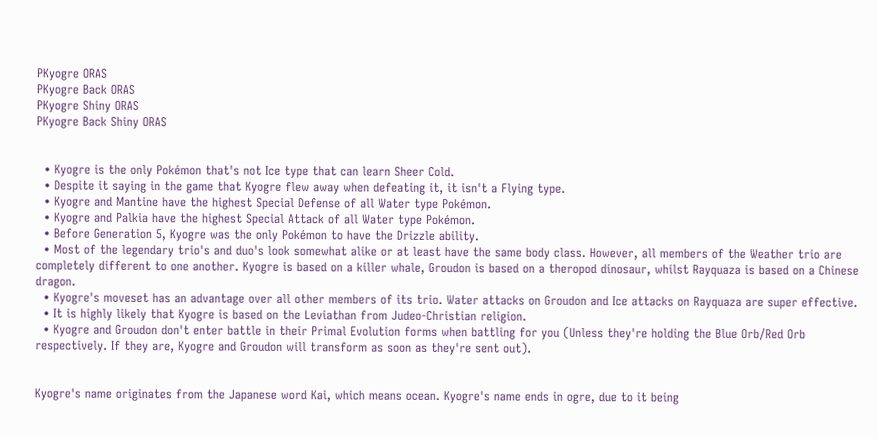PKyogre ORAS
PKyogre Back ORAS
PKyogre Shiny ORAS
PKyogre Back Shiny ORAS


  • Kyogre is the only Pokémon that's not Ice type that can learn Sheer Cold.
  • Despite it saying in the game that Kyogre flew away when defeating it, it isn't a Flying type.
  • Kyogre and Mantine have the highest Special Defense of all Water type Pokémon.
  • Kyogre and Palkia have the highest Special Attack of all Water type Pokémon.
  • Before Generation 5, Kyogre was the only Pokémon to have the Drizzle ability.
  • Most of the legendary trio's and duo's look somewhat alike or at least have the same body class. However, all members of the Weather trio are completely different to one another. Kyogre is based on a killer whale, Groudon is based on a theropod dinosaur, whilst Rayquaza is based on a Chinese dragon.
  • Kyogre's moveset has an advantage over all other members of its trio. Water attacks on Groudon and Ice attacks on Rayquaza are super effective.
  • It is highly likely that Kyogre is based on the Leviathan from Judeo-Christian religion.
  • Kyogre and Groudon don't enter battle in their Primal Evolution forms when battling for you (Unless they're holding the Blue Orb/Red Orb respectively. If they are, Kyogre and Groudon will transform as soon as they're sent out).


Kyogre's name originates from the Japanese word Kai, which means ocean. Kyogre's name ends in ogre, due to it being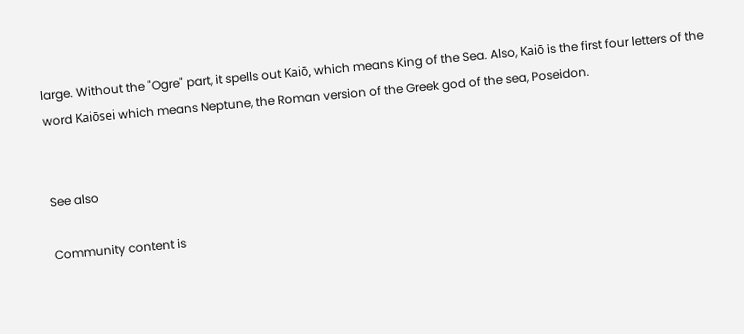large. Without the "Ogre" part, it spells out Kaiō, which means King of the Sea. Also, Kaiō is the first four letters of the word Kaiōsei which means Neptune, the Roman version of the Greek god of the sea, Poseidon.


See also

Community content is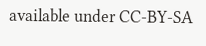available under CC-BY-SA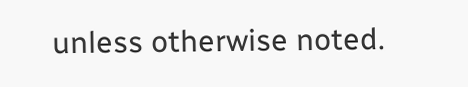unless otherwise noted.